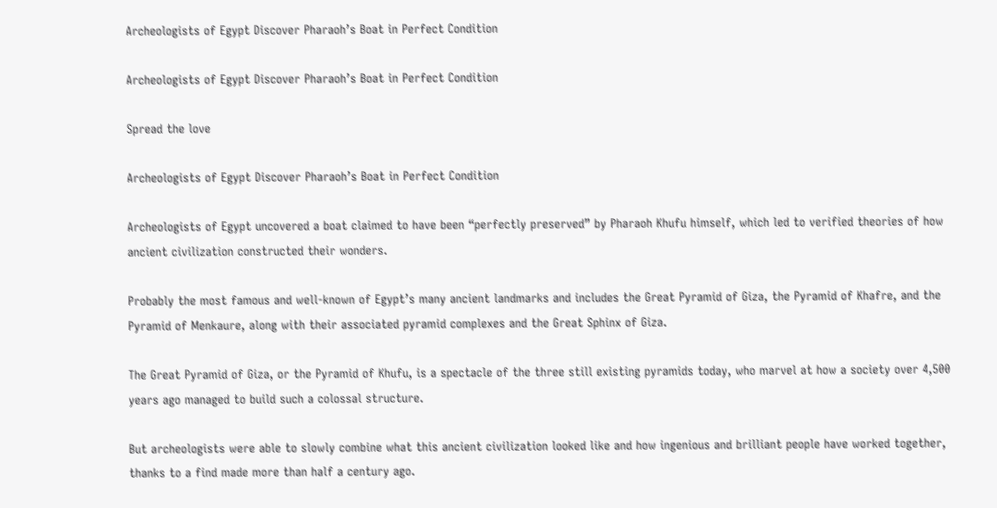Archeologists of Egypt Discover Pharaoh’s Boat in Perfect Condition

Archeologists of Egypt Discover Pharaoh’s Boat in Perfect Condition

Spread the love

Archeologists of Egypt Discover Pharaoh’s Boat in Perfect Condition

Archeologists of Egypt uncovered a boat claimed to have been “perfectly preserved” by Pharaoh Khufu himself, which led to verified theories of how ancient civilization constructed their wonders.

Probably the most famous and well-known of Egypt’s many ancient landmarks and includes the Great Pyramid of Giza, the Pyramid of Khafre, and the Pyramid of Menkaure, along with their associated pyramid complexes and the Great Sphinx of Giza.

The Great Pyramid of Giza, or the Pyramid of Khufu, is a spectacle of the three still existing pyramids today, who marvel at how a society over 4,500 years ago managed to build such a colossal structure.

But archeologists were able to slowly combine what this ancient civilization looked like and how ingenious and brilliant people have worked together, thanks to a find made more than half a century ago.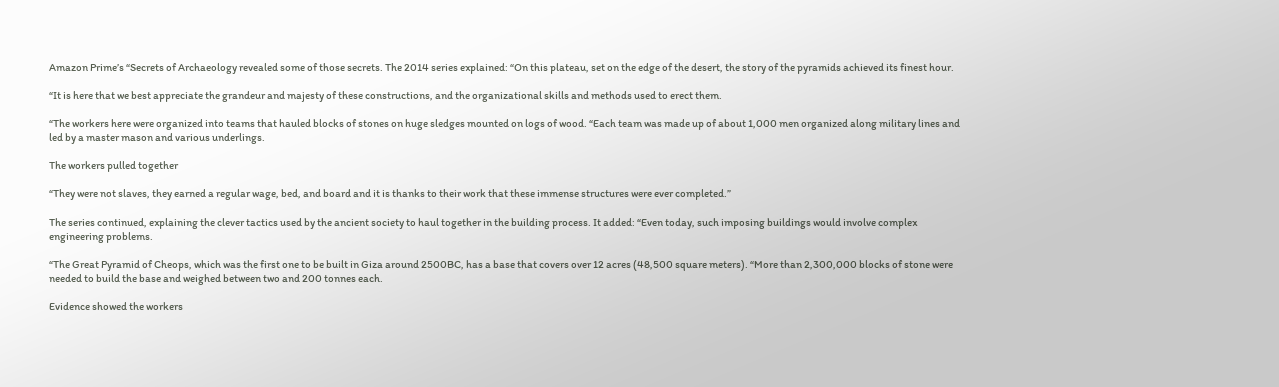Amazon Prime’s “Secrets of Archaeology revealed some of those secrets. The 2014 series explained: “On this plateau, set on the edge of the desert, the story of the pyramids achieved its finest hour.

“It is here that we best appreciate the grandeur and majesty of these constructions, and the organizational skills and methods used to erect them.

“The workers here were organized into teams that hauled blocks of stones on huge sledges mounted on logs of wood. “Each team was made up of about 1,000 men organized along military lines and led by a master mason and various underlings.

The workers pulled together

“They were not slaves, they earned a regular wage, bed, and board and it is thanks to their work that these immense structures were ever completed.”

The series continued, explaining the clever tactics used by the ancient society to haul together in the building process. It added: “Even today, such imposing buildings would involve complex engineering problems.

“The Great Pyramid of Cheops, which was the first one to be built in Giza around 2500BC, has a base that covers over 12 acres (48,500 square meters). “More than 2,300,000 blocks of stone were needed to build the base and weighed between two and 200 tonnes each.

Evidence showed the workers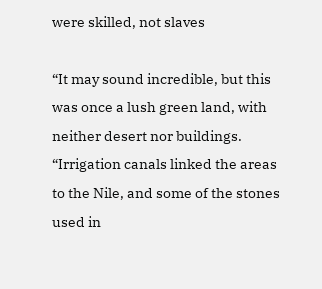were skilled, not slaves

“It may sound incredible, but this was once a lush green land, with neither desert nor buildings. “Irrigation canals linked the areas to the Nile, and some of the stones used in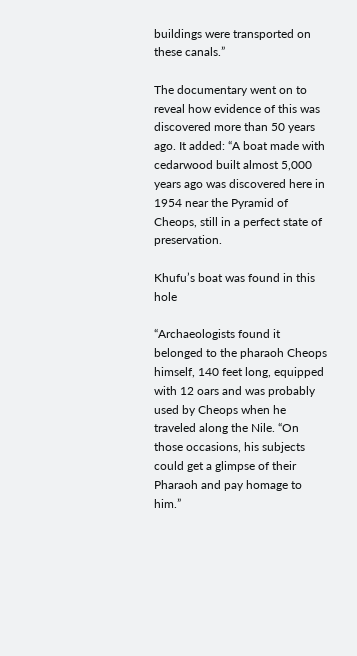buildings were transported on these canals.”

The documentary went on to reveal how evidence of this was discovered more than 50 years ago. It added: “A boat made with cedarwood built almost 5,000 years ago was discovered here in 1954 near the Pyramid of Cheops, still in a perfect state of preservation.

Khufu’s boat was found in this hole

“Archaeologists found it belonged to the pharaoh Cheops himself, 140 feet long, equipped with 12 oars and was probably used by Cheops when he traveled along the Nile. “On those occasions, his subjects could get a glimpse of their Pharaoh and pay homage to him.”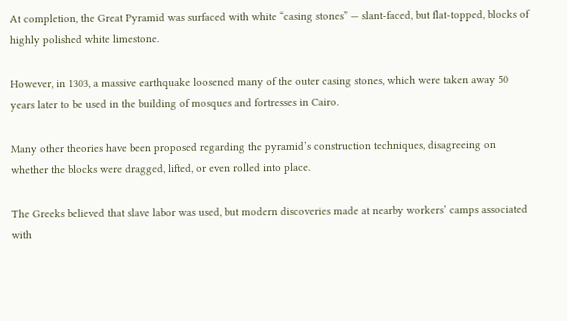At completion, the Great Pyramid was surfaced with white “casing stones” — slant-faced, but flat-topped, blocks of highly polished white limestone.

However, in 1303, a massive earthquake loosened many of the outer casing stones, which were taken away 50 years later to be used in the building of mosques and fortresses in Cairo.

Many other theories have been proposed regarding the pyramid’s construction techniques, disagreeing on whether the blocks were dragged, lifted, or even rolled into place.

The Greeks believed that slave labor was used, but modern discoveries made at nearby workers’ camps associated with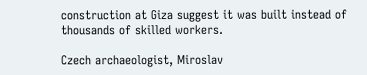construction at Giza suggest it was built instead of thousands of skilled workers.

Czech archaeologist, Miroslav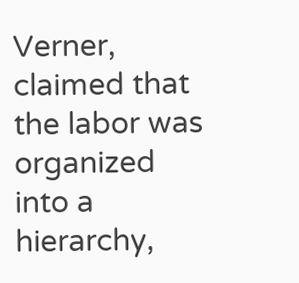Verner, claimed that the labor was organized into a hierarchy,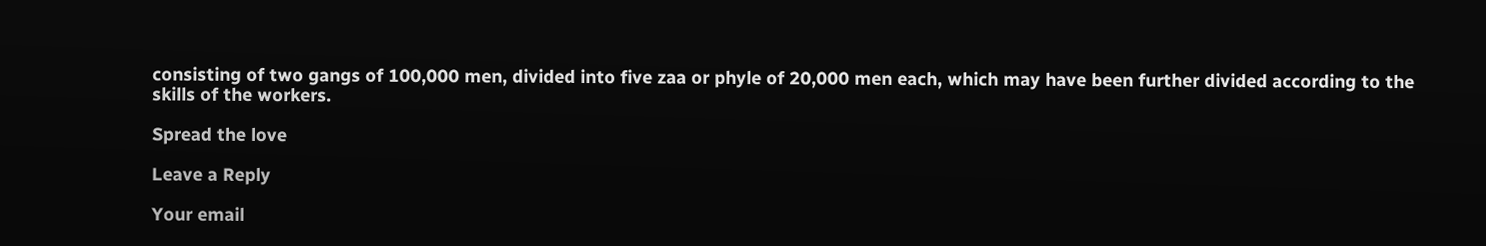consisting of two gangs of 100,000 men, divided into five zaa or phyle of 20,000 men each, which may have been further divided according to the skills of the workers.

Spread the love

Leave a Reply

Your email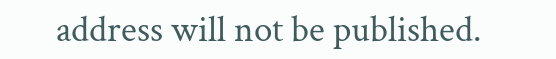address will not be published.